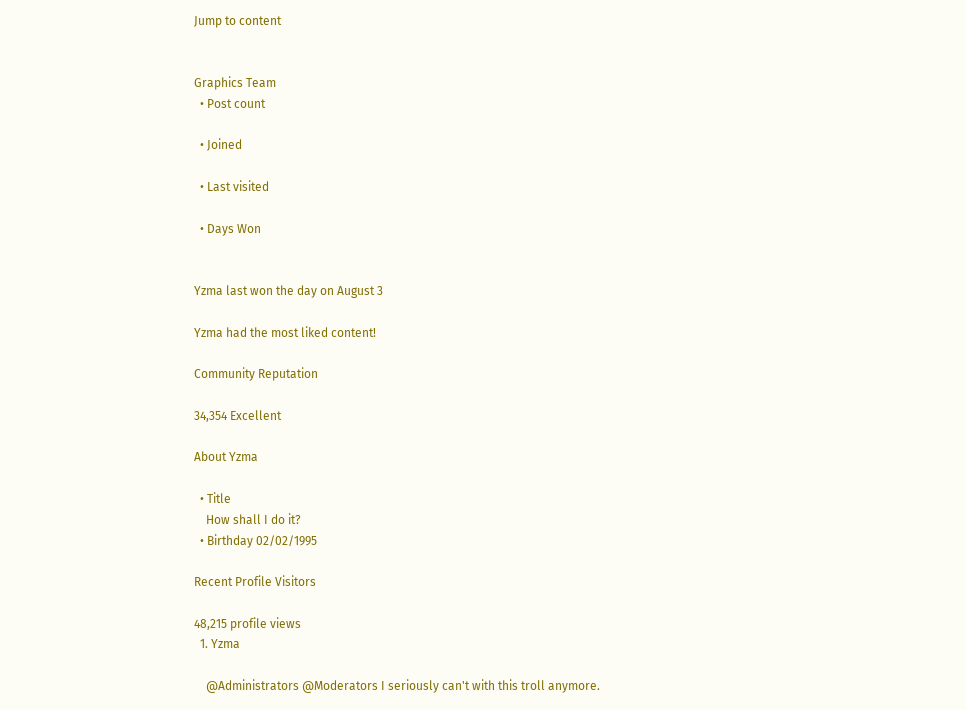Jump to content


Graphics Team
  • Post count

  • Joined

  • Last visited

  • Days Won


Yzma last won the day on August 3

Yzma had the most liked content!

Community Reputation

34,354 Excellent

About Yzma

  • Title
    How shall I do it?
  • Birthday 02/02/1995

Recent Profile Visitors

48,215 profile views
  1. Yzma

    @Administrators @Moderators I seriously can't with this troll anymore.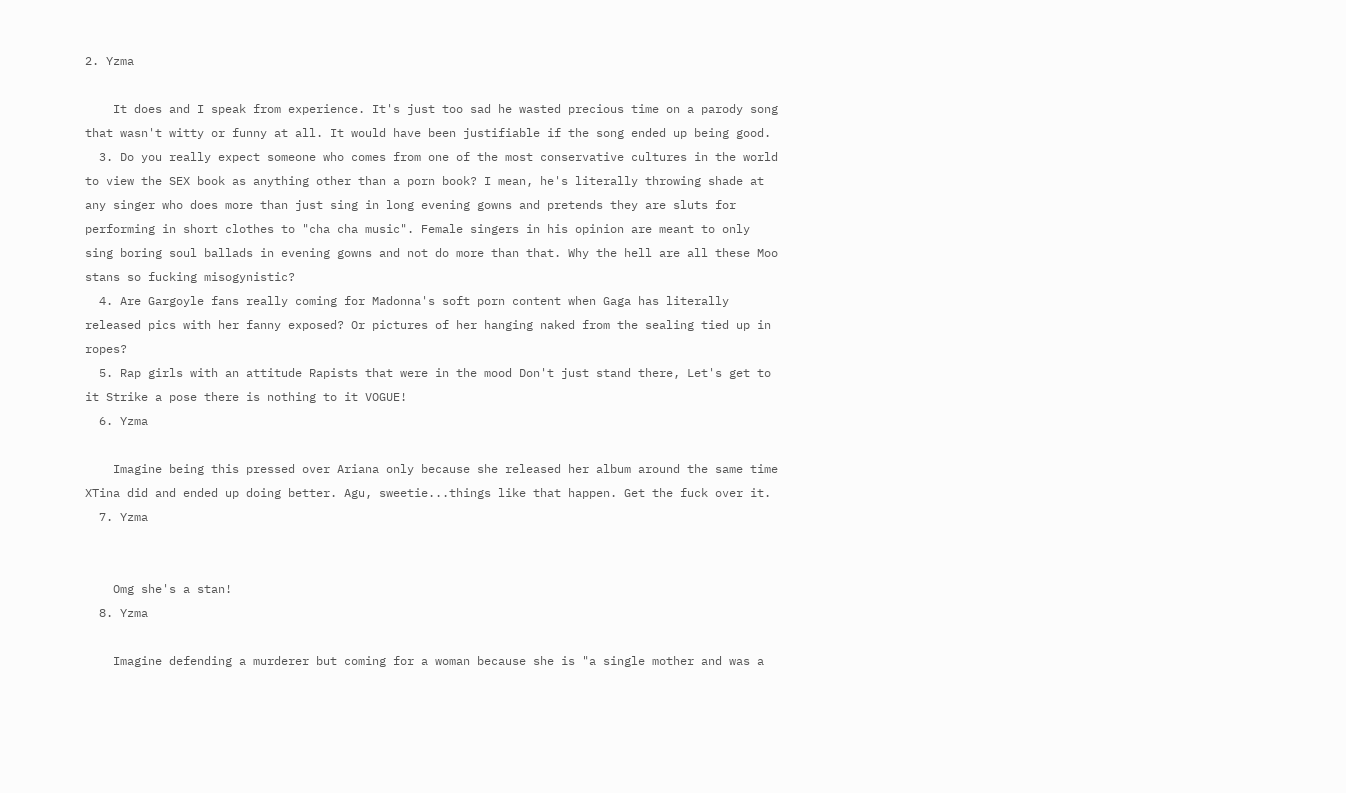2. Yzma

    It does and I speak from experience. It's just too sad he wasted precious time on a parody song that wasn't witty or funny at all. It would have been justifiable if the song ended up being good.
  3. Do you really expect someone who comes from one of the most conservative cultures in the world to view the SEX book as anything other than a porn book? I mean, he's literally throwing shade at any singer who does more than just sing in long evening gowns and pretends they are sluts for performing in short clothes to "cha cha music". Female singers in his opinion are meant to only sing boring soul ballads in evening gowns and not do more than that. Why the hell are all these Moo stans so fucking misogynistic?
  4. Are Gargoyle fans really coming for Madonna's soft porn content when Gaga has literally released pics with her fanny exposed? Or pictures of her hanging naked from the sealing tied up in ropes?
  5. Rap girls with an attitude Rapists that were in the mood Don't just stand there, Let's get to it Strike a pose there is nothing to it VOGUE!
  6. Yzma

    Imagine being this pressed over Ariana only because she released her album around the same time XTina did and ended up doing better. Agu, sweetie...things like that happen. Get the fuck over it.
  7. Yzma


    Omg she's a stan!
  8. Yzma

    Imagine defending a murderer but coming for a woman because she is "a single mother and was a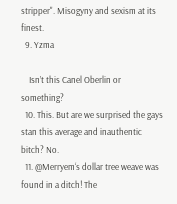stripper". Misogyny and sexism at its finest.
  9. Yzma

    Isn’t this Canel Oberlin or something?
  10. This. But are we surprised the gays stan this average and inauthentic bitch? No.
  11. @Merryem‘s dollar tree weave was found in a ditch! The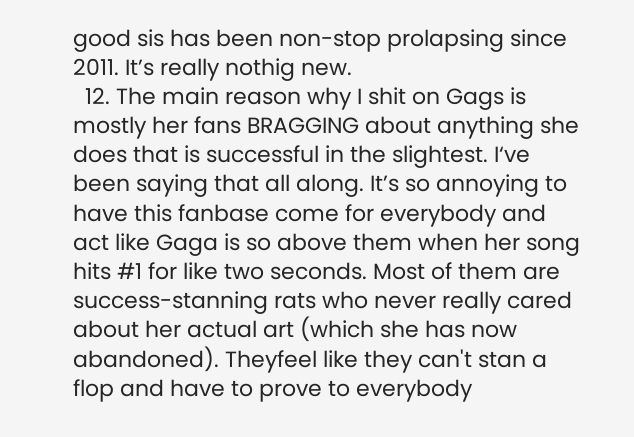good sis has been non-stop prolapsing since 2011. It’s really nothig new.
  12. The main reason why I shit on Gags is mostly her fans BRAGGING about anything she does that is successful in the slightest. I‘ve been saying that all along. It’s so annoying to have this fanbase come for everybody and act like Gaga is so above them when her song hits #1 for like two seconds. Most of them are success-stanning rats who never really cared about her actual art (which she has now abandoned). Theyfeel like they can't stan a flop and have to prove to everybody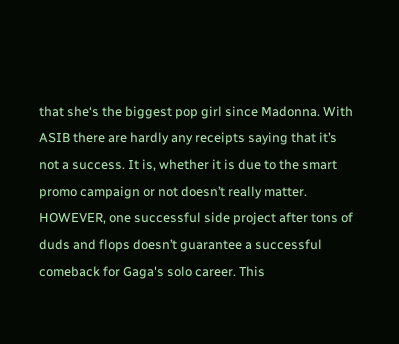that she‘s the biggest pop girl since Madonna. With ASIB there are hardly any receipts saying that it’s not a success. It is, whether it is due to the smart promo campaign or not doesn’t really matter. HOWEVER, one successful side project after tons of duds and flops doesn’t guarantee a successful comeback for Gaga's solo career. This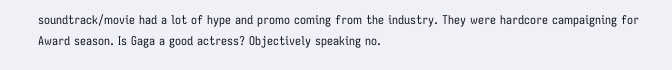soundtrack/movie had a lot of hype and promo coming from the industry. They were hardcore campaigning for Award season. Is Gaga a good actress? Objectively speaking no.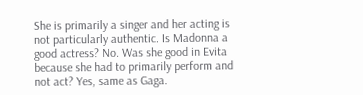She is primarily a singer and her acting is not particularly authentic. Is Madonna a good actress? No. Was she good in Evita because she had to primarily perform and not act? Yes, same as Gaga.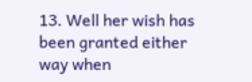13. Well her wish has been granted either way when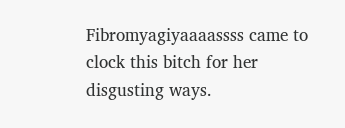Fibromyagiyaaaassss came to clock this bitch for her disgusting ways.